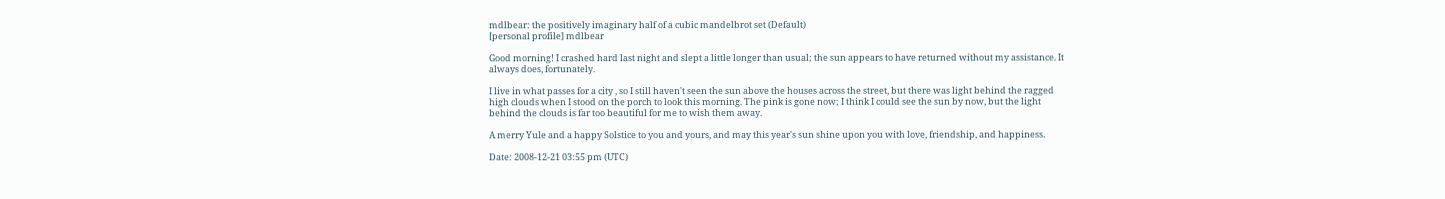mdlbear: the positively imaginary half of a cubic mandelbrot set (Default)
[personal profile] mdlbear

Good morning! I crashed hard last night and slept a little longer than usual; the sun appears to have returned without my assistance. It always does, fortunately.

I live in what passes for a city , so I still haven't seen the sun above the houses across the street, but there was light behind the ragged high clouds when I stood on the porch to look this morning. The pink is gone now; I think I could see the sun by now, but the light behind the clouds is far too beautiful for me to wish them away.

A merry Yule and a happy Solstice to you and yours, and may this year's sun shine upon you with love, friendship, and happiness.

Date: 2008-12-21 03:55 pm (UTC)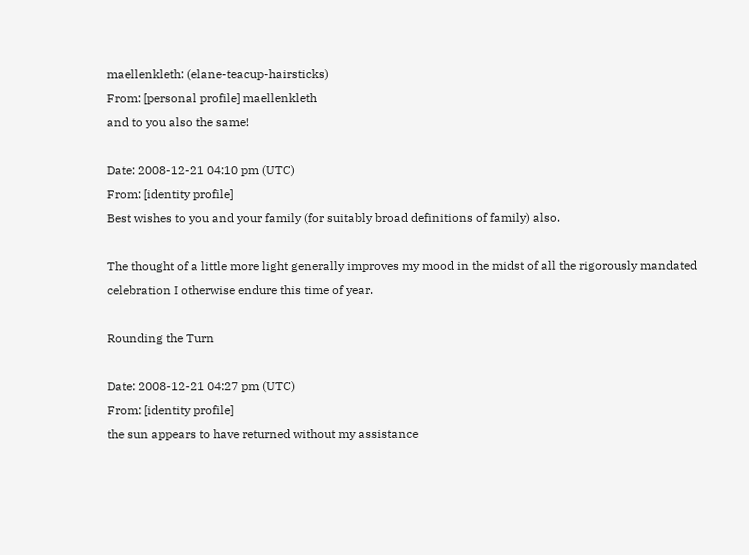maellenkleth: (elane-teacup-hairsticks)
From: [personal profile] maellenkleth
and to you also the same!

Date: 2008-12-21 04:10 pm (UTC)
From: [identity profile]
Best wishes to you and your family (for suitably broad definitions of family) also.

The thought of a little more light generally improves my mood in the midst of all the rigorously mandated celebration I otherwise endure this time of year.

Rounding the Turn

Date: 2008-12-21 04:27 pm (UTC)
From: [identity profile]
the sun appears to have returned without my assistance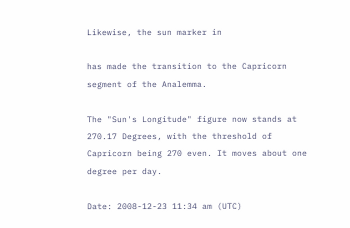Likewise, the sun marker in

has made the transition to the Capricorn segment of the Analemma.

The "Sun's Longitude" figure now stands at 270.17 Degrees, with the threshold of Capricorn being 270 even. It moves about one degree per day.

Date: 2008-12-23 11:34 am (UTC)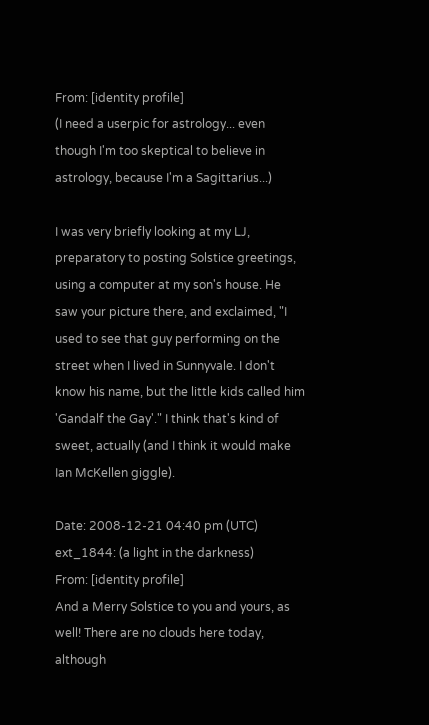From: [identity profile]
(I need a userpic for astrology... even though I'm too skeptical to believe in astrology, because I'm a Sagittarius...)

I was very briefly looking at my LJ, preparatory to posting Solstice greetings, using a computer at my son's house. He saw your picture there, and exclaimed, "I used to see that guy performing on the street when I lived in Sunnyvale. I don't know his name, but the little kids called him 'Gandalf the Gay'." I think that's kind of sweet, actually (and I think it would make Ian McKellen giggle).

Date: 2008-12-21 04:40 pm (UTC)
ext_1844: (a light in the darkness)
From: [identity profile]
And a Merry Solstice to you and yours, as well! There are no clouds here today, although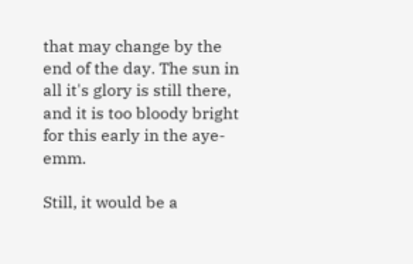that may change by the end of the day. The sun in all it's glory is still there, and it is too bloody bright for this early in the aye-emm.

Still, it would be a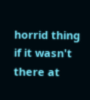horrid thing if it wasn't there at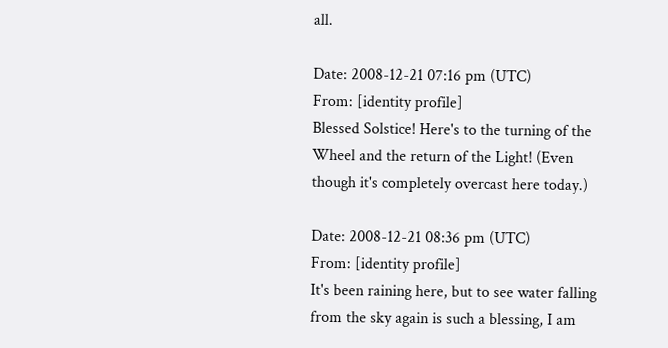all.

Date: 2008-12-21 07:16 pm (UTC)
From: [identity profile]
Blessed Solstice! Here's to the turning of the Wheel and the return of the Light! (Even though it's completely overcast here today.)

Date: 2008-12-21 08:36 pm (UTC)
From: [identity profile]
It's been raining here, but to see water falling from the sky again is such a blessing, I am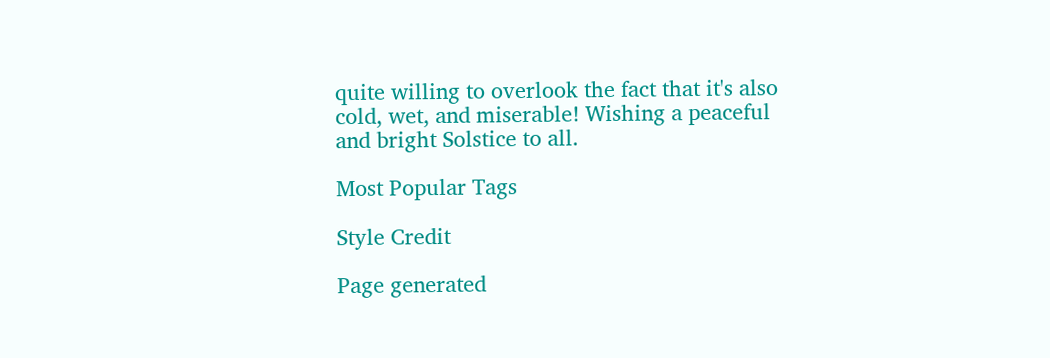quite willing to overlook the fact that it's also cold, wet, and miserable! Wishing a peaceful and bright Solstice to all.

Most Popular Tags

Style Credit

Page generated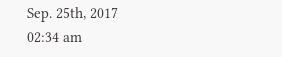Sep. 25th, 2017 02:34 am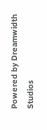Powered by Dreamwidth Studios